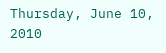Thursday, June 10, 2010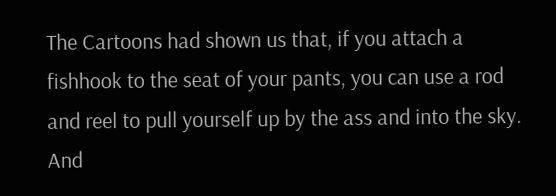The Cartoons had shown us that, if you attach a fishhook to the seat of your pants, you can use a rod and reel to pull yourself up by the ass and into the sky. And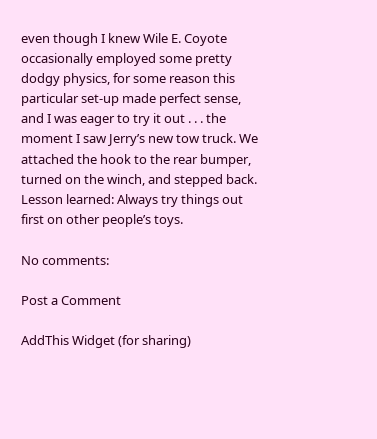even though I knew Wile E. Coyote occasionally employed some pretty dodgy physics, for some reason this particular set-up made perfect sense, and I was eager to try it out . . . the moment I saw Jerry’s new tow truck. We attached the hook to the rear bumper, turned on the winch, and stepped back. Lesson learned: Always try things out first on other people’s toys.

No comments:

Post a Comment

AddThis Widget (for sharing)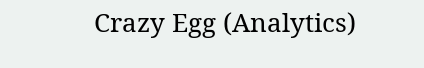Crazy Egg (Analytics)